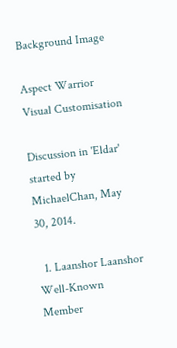Background Image

Aspect Warrior Visual Customisation

Discussion in 'Eldar' started by MichaelChan, May 30, 2014.

  1. Laanshor Laanshor Well-Known Member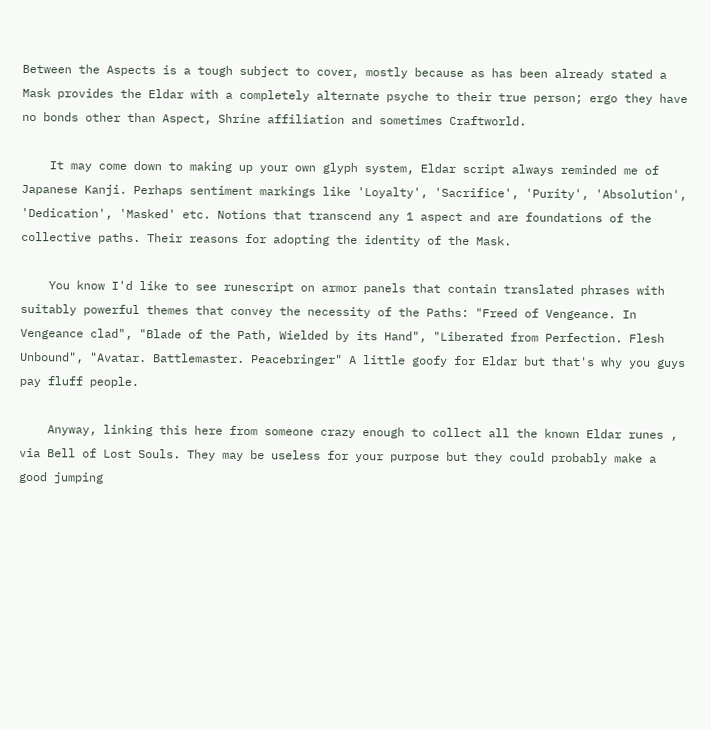Between the Aspects is a tough subject to cover, mostly because as has been already stated a Mask provides the Eldar with a completely alternate psyche to their true person; ergo they have no bonds other than Aspect, Shrine affiliation and sometimes Craftworld.

    It may come down to making up your own glyph system, Eldar script always reminded me of Japanese Kanji. Perhaps sentiment markings like 'Loyalty', 'Sacrifice', 'Purity', 'Absolution', 'Dedication', 'Masked' etc. Notions that transcend any 1 aspect and are foundations of the collective paths. Their reasons for adopting the identity of the Mask.

    You know I'd like to see runescript on armor panels that contain translated phrases with suitably powerful themes that convey the necessity of the Paths: "Freed of Vengeance. In Vengeance clad", "Blade of the Path, Wielded by its Hand", "Liberated from Perfection. Flesh Unbound", "Avatar. Battlemaster. Peacebringer" A little goofy for Eldar but that's why you guys pay fluff people.

    Anyway, linking this here from someone crazy enough to collect all the known Eldar runes , via Bell of Lost Souls. They may be useless for your purpose but they could probably make a good jumping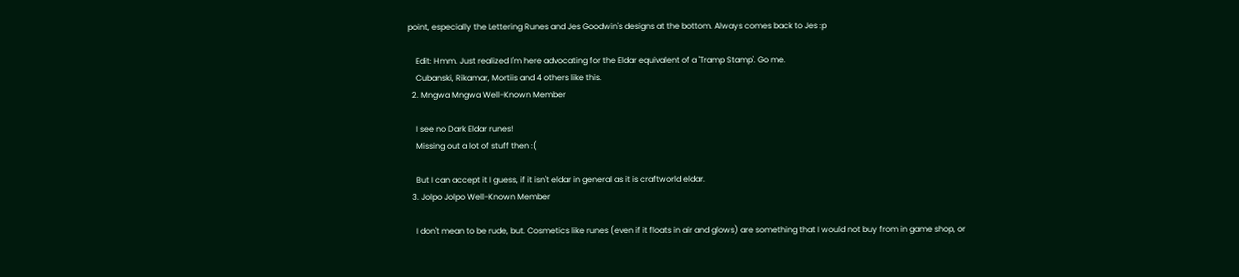point, especially the Lettering Runes and Jes Goodwin's designs at the bottom. Always comes back to Jes :p

    Edit: Hmm. Just realized I'm here advocating for the Eldar equivalent of a 'Tramp Stamp'. Go me.
    Cubanski, Rikamar, Mortiis and 4 others like this.
  2. Mngwa Mngwa Well-Known Member

    I see no Dark Eldar runes!
    Missing out a lot of stuff then :(

    But I can accept it I guess, if it isn't eldar in general as it is craftworld eldar.
  3. Jolpo Jolpo Well-Known Member

    I don't mean to be rude, but. Cosmetics like runes (even if it floats in air and glows) are something that I would not buy from in game shop, or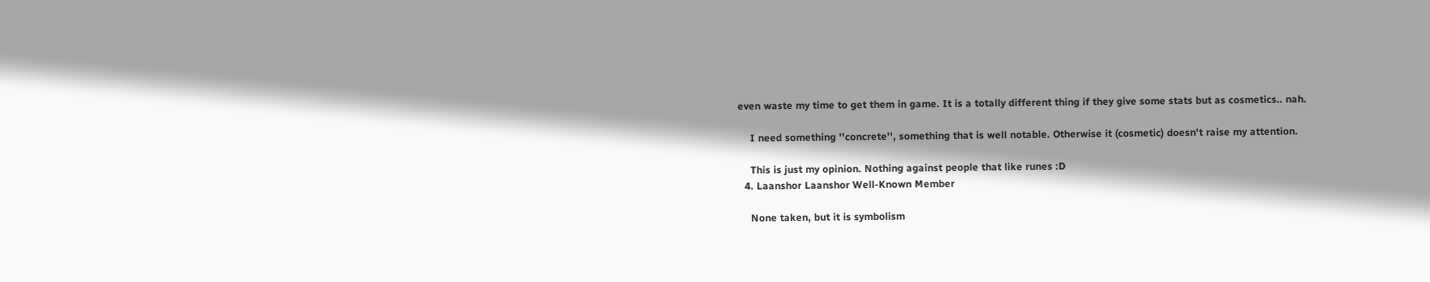even waste my time to get them in game. It is a totally different thing if they give some stats but as cosmetics.. nah.

    I need something ''concrete'', something that is well notable. Otherwise it (cosmetic) doesn't raise my attention.

    This is just my opinion. Nothing against people that like runes :D
  4. Laanshor Laanshor Well-Known Member

    None taken, but it is symbolism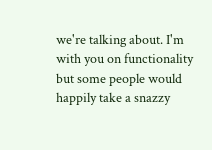we're talking about. I'm with you on functionality but some people would happily take a snazzy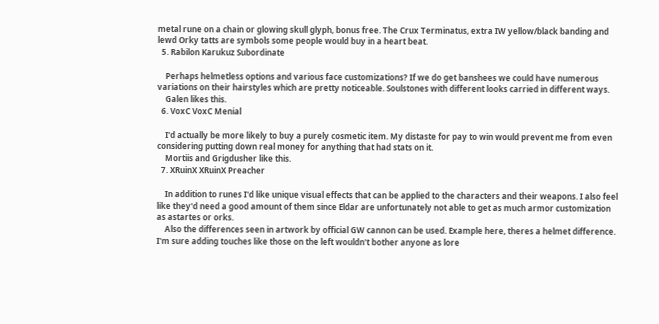metal rune on a chain or glowing skull glyph, bonus free. The Crux Terminatus, extra IW yellow/black banding and lewd Orky tatts are symbols some people would buy in a heart beat.
  5. Rabilon Karukuz Subordinate

    Perhaps helmetless options and various face customizations? If we do get banshees we could have numerous variations on their hairstyles which are pretty noticeable. Soulstones with different looks carried in different ways.
    Galen likes this.
  6. VoxC VoxC Menial

    I'd actually be more likely to buy a purely cosmetic item. My distaste for pay to win would prevent me from even considering putting down real money for anything that had stats on it.
    Mortiis and Grigdusher like this.
  7. XRuinX XRuinX Preacher

    In addition to runes I'd like unique visual effects that can be applied to the characters and their weapons. I also feel like they'd need a good amount of them since Eldar are unfortunately not able to get as much armor customization as astartes or orks.
    Also the differences seen in artwork by official GW cannon can be used. Example here, theres a helmet difference. I'm sure adding touches like those on the left wouldn't bother anyone as lore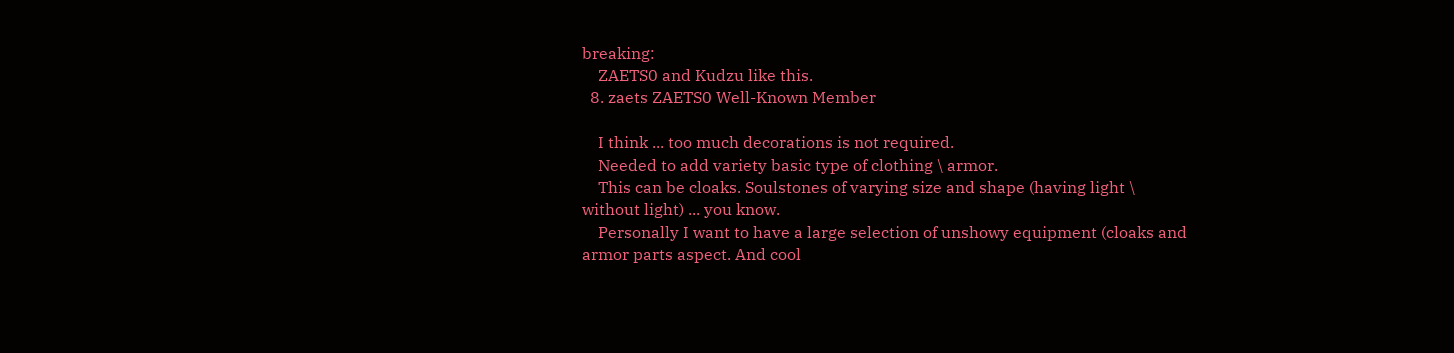breaking:
    ZAETS0 and Kudzu like this.
  8. zaets ZAETS0 Well-Known Member

    I think ... too much decorations is not required.
    Needed to add variety basic type of clothing \ armor.
    This can be cloaks. Soulstones of varying size and shape (having light \ without light) ... you know.
    Personally I want to have a large selection of unshowy equipment (cloaks and armor parts aspect. And cool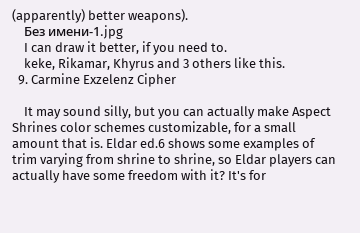(apparently) better weapons).
    Без имени-1.jpg
    I can draw it better, if you need to.
    keke, Rikamar, Khyrus and 3 others like this.
  9. Carmine Exzelenz Cipher

    It may sound silly, but you can actually make Aspect Shrines color schemes customizable, for a small amount that is. Eldar ed.6 shows some examples of trim varying from shrine to shrine, so Eldar players can actually have some freedom with it? It's for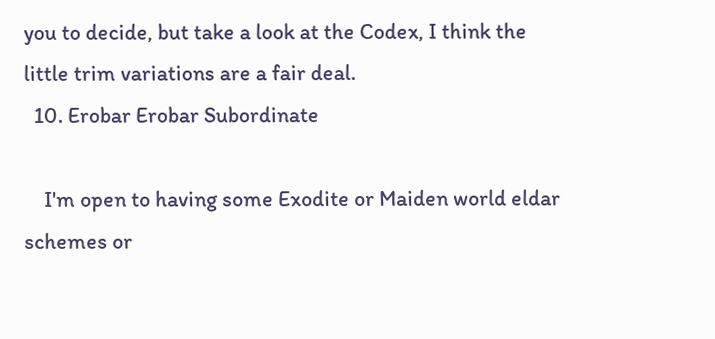you to decide, but take a look at the Codex, I think the little trim variations are a fair deal.
  10. Erobar Erobar Subordinate

    I'm open to having some Exodite or Maiden world eldar schemes or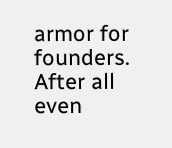armor for founders. After all even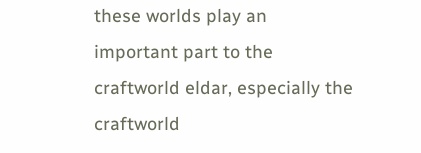these worlds play an important part to the craftworld eldar, especially the craftworld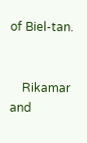of Biel-tan.


    Rikamar and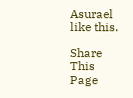Asurael like this.

Share This Page